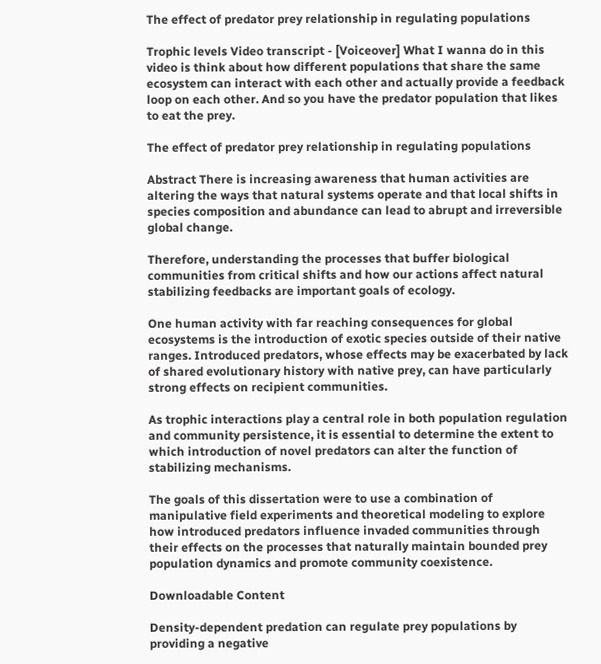The effect of predator prey relationship in regulating populations

Trophic levels Video transcript - [Voiceover] What I wanna do in this video is think about how different populations that share the same ecosystem can interact with each other and actually provide a feedback loop on each other. And so you have the predator population that likes to eat the prey.

The effect of predator prey relationship in regulating populations

Abstract There is increasing awareness that human activities are altering the ways that natural systems operate and that local shifts in species composition and abundance can lead to abrupt and irreversible global change.

Therefore, understanding the processes that buffer biological communities from critical shifts and how our actions affect natural stabilizing feedbacks are important goals of ecology.

One human activity with far reaching consequences for global ecosystems is the introduction of exotic species outside of their native ranges. Introduced predators, whose effects may be exacerbated by lack of shared evolutionary history with native prey, can have particularly strong effects on recipient communities.

As trophic interactions play a central role in both population regulation and community persistence, it is essential to determine the extent to which introduction of novel predators can alter the function of stabilizing mechanisms.

The goals of this dissertation were to use a combination of manipulative field experiments and theoretical modeling to explore how introduced predators influence invaded communities through their effects on the processes that naturally maintain bounded prey population dynamics and promote community coexistence.

Downloadable Content

Density-dependent predation can regulate prey populations by providing a negative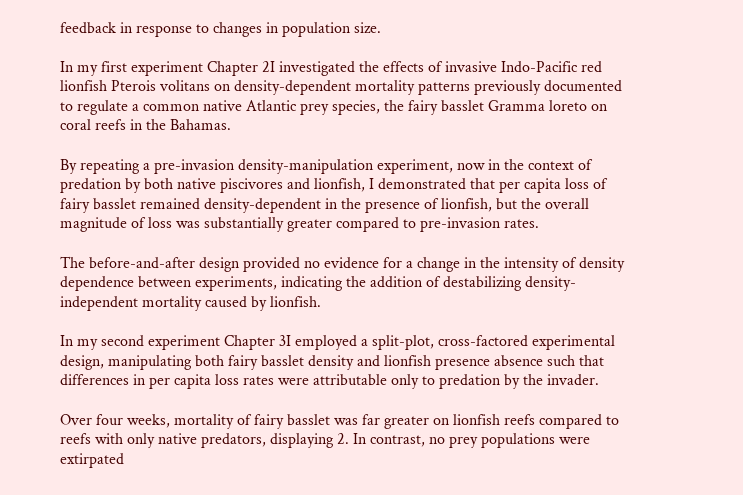feedback in response to changes in population size.

In my first experiment Chapter 2I investigated the effects of invasive Indo-Pacific red lionfish Pterois volitans on density-dependent mortality patterns previously documented to regulate a common native Atlantic prey species, the fairy basslet Gramma loreto on coral reefs in the Bahamas.

By repeating a pre-invasion density-manipulation experiment, now in the context of predation by both native piscivores and lionfish, I demonstrated that per capita loss of fairy basslet remained density-dependent in the presence of lionfish, but the overall magnitude of loss was substantially greater compared to pre-invasion rates.

The before-and-after design provided no evidence for a change in the intensity of density dependence between experiments, indicating the addition of destabilizing density-independent mortality caused by lionfish.

In my second experiment Chapter 3I employed a split-plot, cross-factored experimental design, manipulating both fairy basslet density and lionfish presence absence such that differences in per capita loss rates were attributable only to predation by the invader.

Over four weeks, mortality of fairy basslet was far greater on lionfish reefs compared to reefs with only native predators, displaying 2. In contrast, no prey populations were extirpated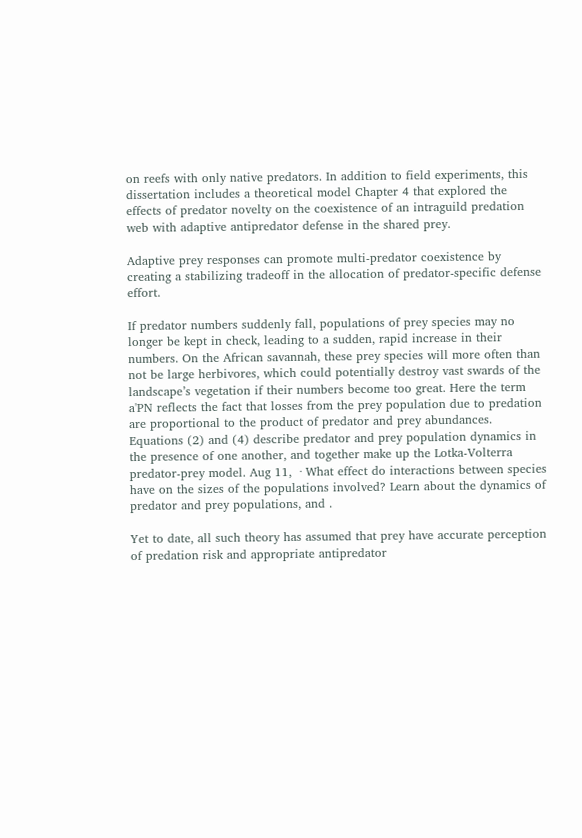on reefs with only native predators. In addition to field experiments, this dissertation includes a theoretical model Chapter 4 that explored the effects of predator novelty on the coexistence of an intraguild predation web with adaptive antipredator defense in the shared prey.

Adaptive prey responses can promote multi-predator coexistence by creating a stabilizing tradeoff in the allocation of predator-specific defense effort.

If predator numbers suddenly fall, populations of prey species may no longer be kept in check, leading to a sudden, rapid increase in their numbers. On the African savannah, these prey species will more often than not be large herbivores, which could potentially destroy vast swards of the landscape’s vegetation if their numbers become too great. Here the term a'PN reflects the fact that losses from the prey population due to predation are proportional to the product of predator and prey abundances. Equations (2) and (4) describe predator and prey population dynamics in the presence of one another, and together make up the Lotka-Volterra predator-prey model. Aug 11,  · What effect do interactions between species have on the sizes of the populations involved? Learn about the dynamics of predator and prey populations, and .

Yet to date, all such theory has assumed that prey have accurate perception of predation risk and appropriate antipredator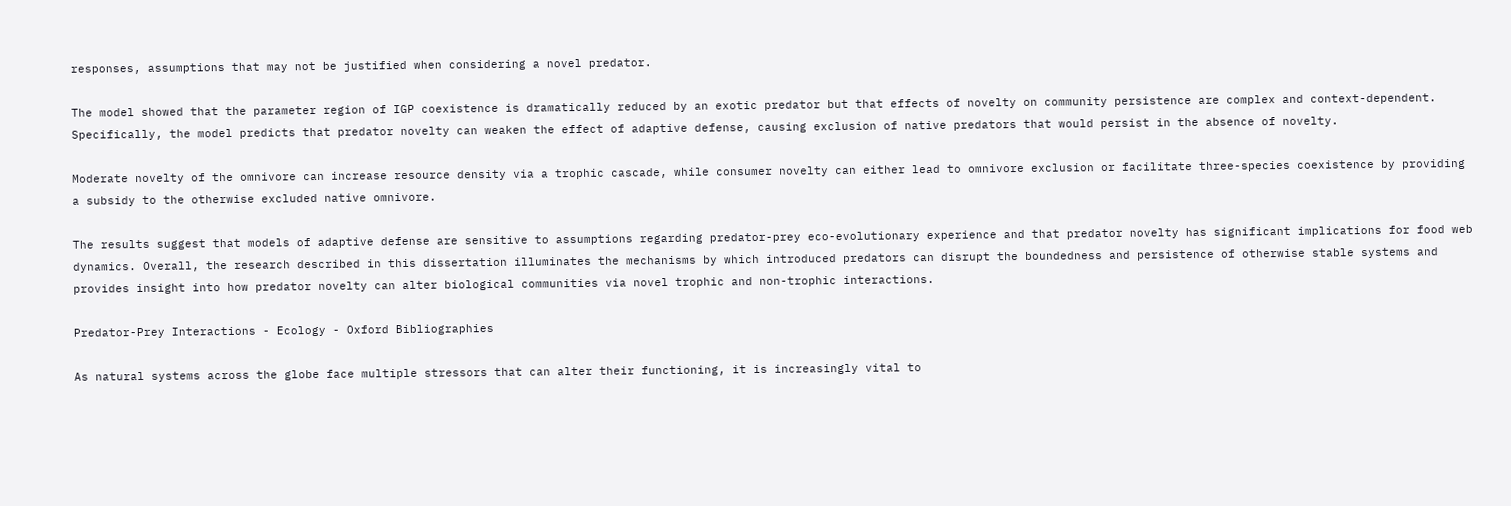responses, assumptions that may not be justified when considering a novel predator.

The model showed that the parameter region of IGP coexistence is dramatically reduced by an exotic predator but that effects of novelty on community persistence are complex and context-dependent. Specifically, the model predicts that predator novelty can weaken the effect of adaptive defense, causing exclusion of native predators that would persist in the absence of novelty.

Moderate novelty of the omnivore can increase resource density via a trophic cascade, while consumer novelty can either lead to omnivore exclusion or facilitate three-species coexistence by providing a subsidy to the otherwise excluded native omnivore.

The results suggest that models of adaptive defense are sensitive to assumptions regarding predator-prey eco-evolutionary experience and that predator novelty has significant implications for food web dynamics. Overall, the research described in this dissertation illuminates the mechanisms by which introduced predators can disrupt the boundedness and persistence of otherwise stable systems and provides insight into how predator novelty can alter biological communities via novel trophic and non-trophic interactions.

Predator-Prey Interactions - Ecology - Oxford Bibliographies

As natural systems across the globe face multiple stressors that can alter their functioning, it is increasingly vital to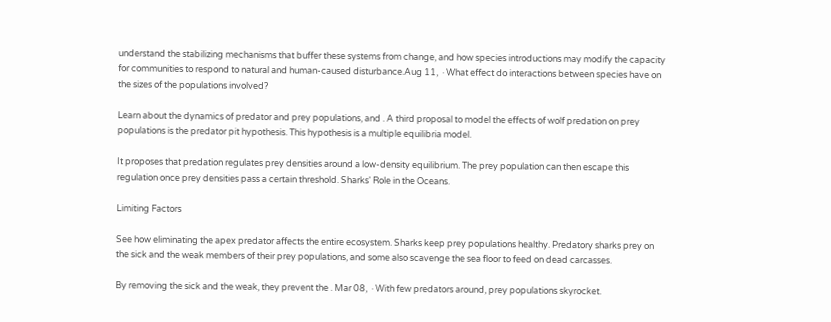understand the stabilizing mechanisms that buffer these systems from change, and how species introductions may modify the capacity for communities to respond to natural and human-caused disturbance.Aug 11,  · What effect do interactions between species have on the sizes of the populations involved?

Learn about the dynamics of predator and prey populations, and . A third proposal to model the effects of wolf predation on prey populations is the predator pit hypothesis. This hypothesis is a multiple equilibria model.

It proposes that predation regulates prey densities around a low-density equilibrium. The prey population can then escape this regulation once prey densities pass a certain threshold. Sharks' Role in the Oceans.

Limiting Factors

See how eliminating the apex predator affects the entire ecosystem. Sharks keep prey populations healthy. Predatory sharks prey on the sick and the weak members of their prey populations, and some also scavenge the sea floor to feed on dead carcasses.

By removing the sick and the weak, they prevent the . Mar 08,  · With few predators around, prey populations skyrocket.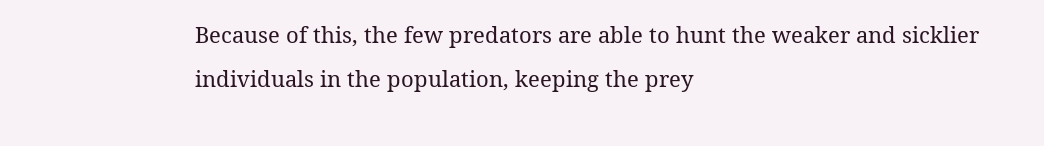Because of this, the few predators are able to hunt the weaker and sicklier individuals in the population, keeping the prey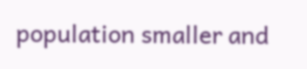population smaller and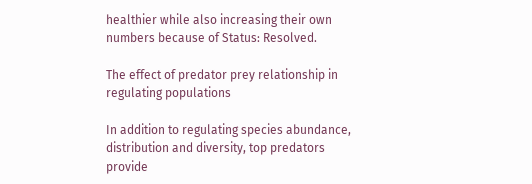healthier while also increasing their own numbers because of Status: Resolved.

The effect of predator prey relationship in regulating populations

In addition to regulating species abundance, distribution and diversity, top predators provide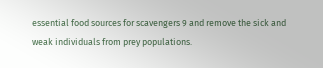essential food sources for scavengers 9 and remove the sick and weak individuals from prey populations.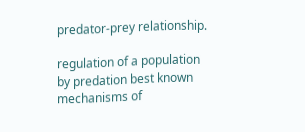predator-prey relationship.

regulation of a population by predation best known mechanisms of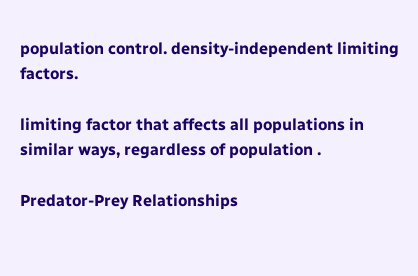population control. density-independent limiting factors.

limiting factor that affects all populations in similar ways, regardless of population .

Predator-Prey Relationships